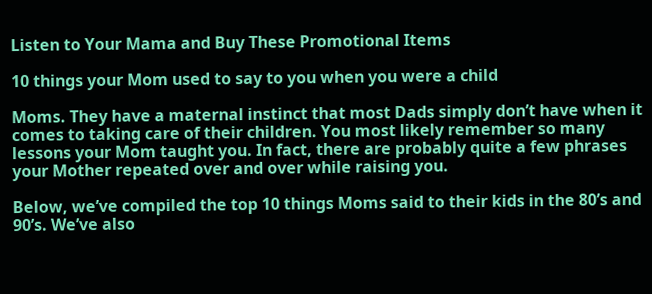Listen to Your Mama and Buy These Promotional Items

10 things your Mom used to say to you when you were a child

Moms. They have a maternal instinct that most Dads simply don’t have when it comes to taking care of their children. You most likely remember so many lessons your Mom taught you. In fact, there are probably quite a few phrases your Mother repeated over and over while raising you.

Below, we’ve compiled the top 10 things Moms said to their kids in the 80’s and 90’s. We’ve also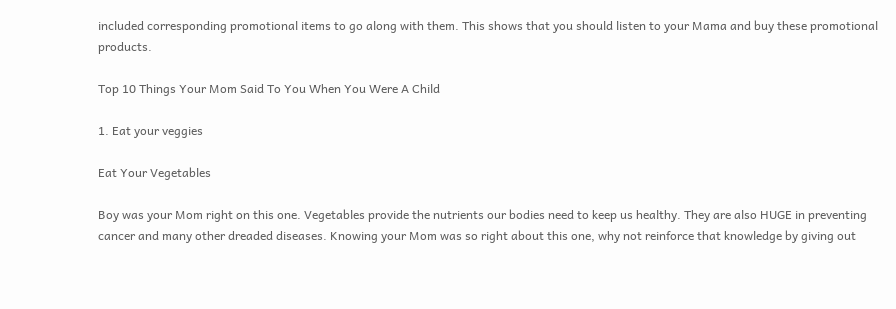included corresponding promotional items to go along with them. This shows that you should listen to your Mama and buy these promotional products.

Top 10 Things Your Mom Said To You When You Were A Child

1. Eat your veggies

Eat Your Vegetables

Boy was your Mom right on this one. Vegetables provide the nutrients our bodies need to keep us healthy. They are also HUGE in preventing cancer and many other dreaded diseases. Knowing your Mom was so right about this one, why not reinforce that knowledge by giving out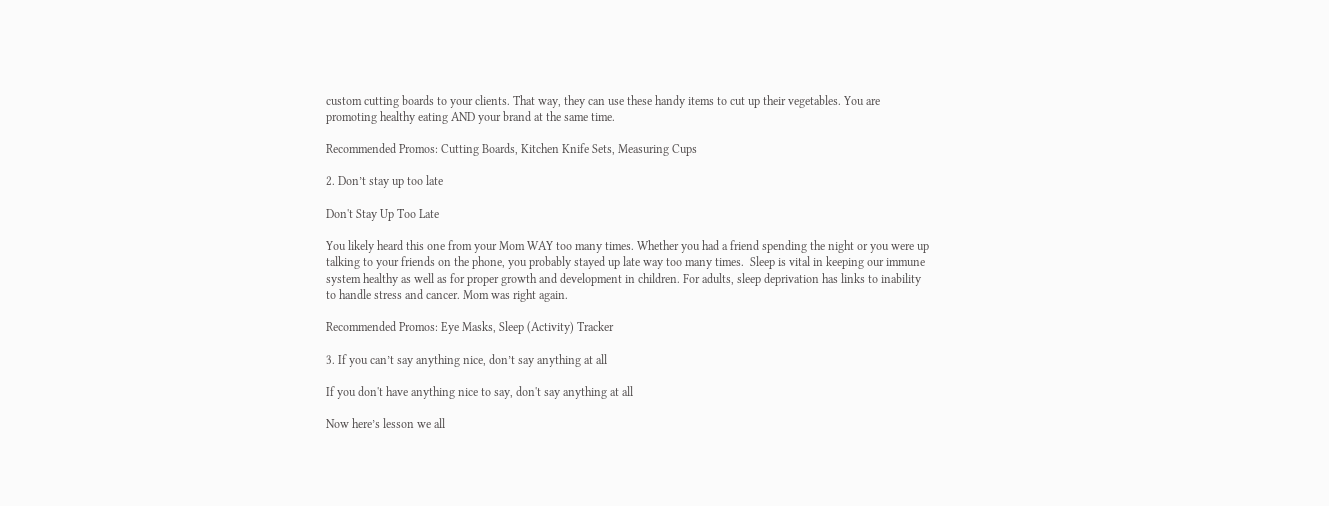custom cutting boards to your clients. That way, they can use these handy items to cut up their vegetables. You are promoting healthy eating AND your brand at the same time.

Recommended Promos: Cutting Boards, Kitchen Knife Sets, Measuring Cups

2. Don’t stay up too late

Don't Stay Up Too Late

You likely heard this one from your Mom WAY too many times. Whether you had a friend spending the night or you were up talking to your friends on the phone, you probably stayed up late way too many times.  Sleep is vital in keeping our immune system healthy as well as for proper growth and development in children. For adults, sleep deprivation has links to inability to handle stress and cancer. Mom was right again.

Recommended Promos: Eye Masks, Sleep (Activity) Tracker

3. If you can’t say anything nice, don’t say anything at all

If you don't have anything nice to say, don't say anything at all

Now here’s lesson we all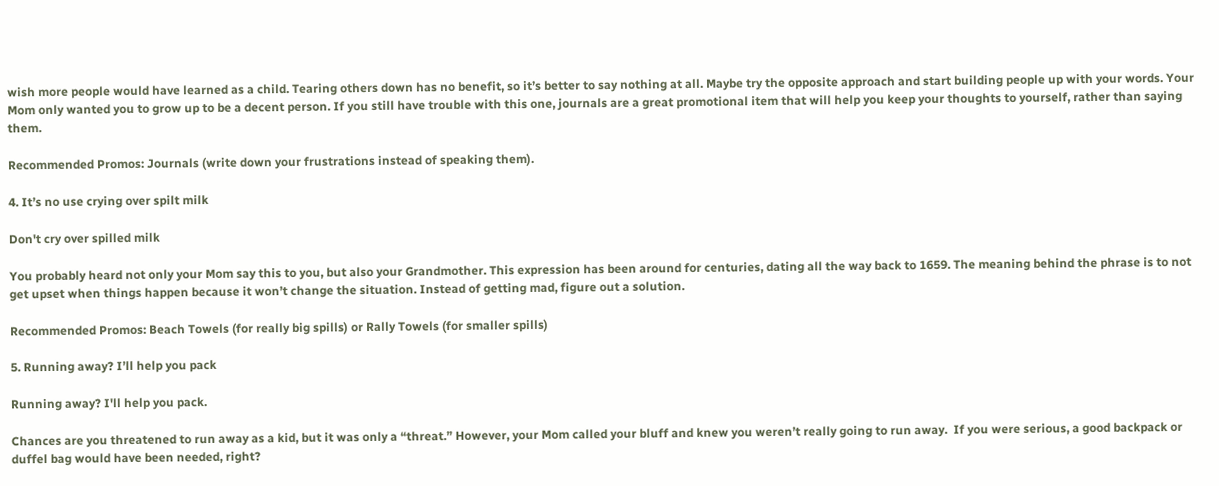wish more people would have learned as a child. Tearing others down has no benefit, so it’s better to say nothing at all. Maybe try the opposite approach and start building people up with your words. Your Mom only wanted you to grow up to be a decent person. If you still have trouble with this one, journals are a great promotional item that will help you keep your thoughts to yourself, rather than saying them.

Recommended Promos: Journals (write down your frustrations instead of speaking them).

4. It’s no use crying over spilt milk

Don't cry over spilled milk

You probably heard not only your Mom say this to you, but also your Grandmother. This expression has been around for centuries, dating all the way back to 1659. The meaning behind the phrase is to not get upset when things happen because it won’t change the situation. Instead of getting mad, figure out a solution.

Recommended Promos: Beach Towels (for really big spills) or Rally Towels (for smaller spills)

5. Running away? I’ll help you pack

Running away? I'll help you pack.

Chances are you threatened to run away as a kid, but it was only a “threat.” However, your Mom called your bluff and knew you weren’t really going to run away.  If you were serious, a good backpack or duffel bag would have been needed, right?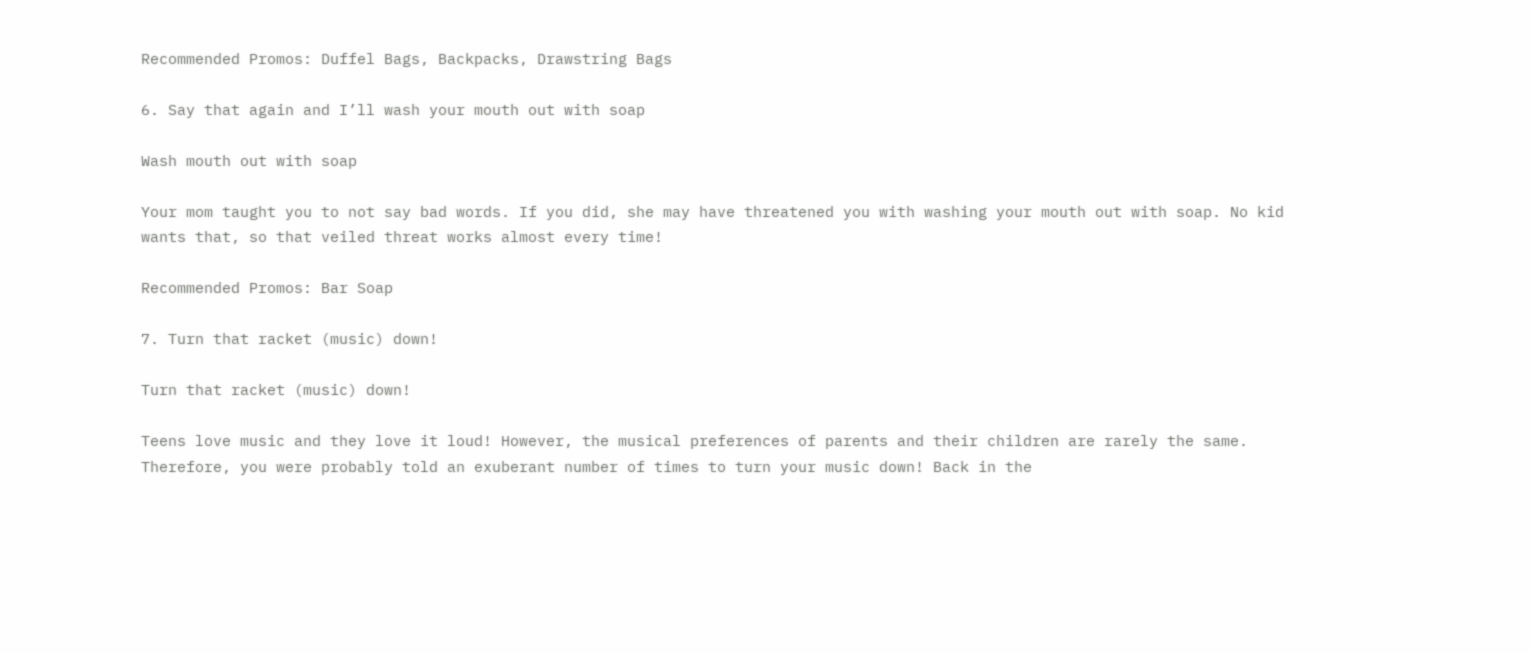Recommended Promos: Duffel Bags, Backpacks, Drawstring Bags

6. Say that again and I’ll wash your mouth out with soap

Wash mouth out with soap

Your mom taught you to not say bad words. If you did, she may have threatened you with washing your mouth out with soap. No kid wants that, so that veiled threat works almost every time!

Recommended Promos: Bar Soap

7. Turn that racket (music) down!

Turn that racket (music) down!

Teens love music and they love it loud! However, the musical preferences of parents and their children are rarely the same. Therefore, you were probably told an exuberant number of times to turn your music down! Back in the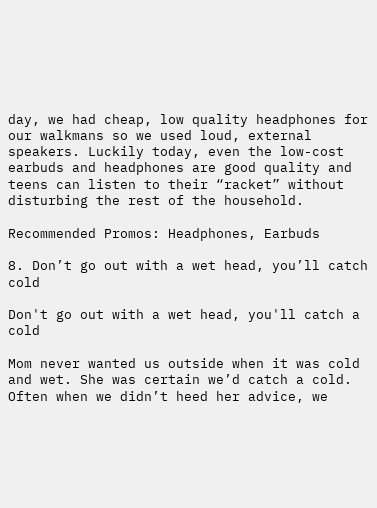day, we had cheap, low quality headphones for our walkmans so we used loud, external speakers. Luckily today, even the low-cost earbuds and headphones are good quality and teens can listen to their “racket” without disturbing the rest of the household.

Recommended Promos: Headphones, Earbuds

8. Don’t go out with a wet head, you’ll catch cold

Don't go out with a wet head, you'll catch a cold

Mom never wanted us outside when it was cold and wet. She was certain we’d catch a cold. Often when we didn’t heed her advice, we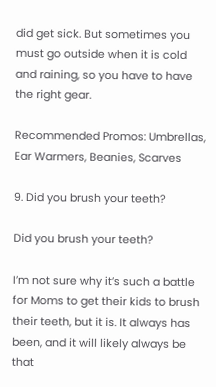did get sick. But sometimes you must go outside when it is cold and raining, so you have to have the right gear.

Recommended Promos: Umbrellas, Ear Warmers, Beanies, Scarves

9. Did you brush your teeth?

Did you brush your teeth?

I’m not sure why it’s such a battle for Moms to get their kids to brush their teeth, but it is. It always has been, and it will likely always be that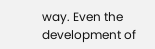way. Even the development of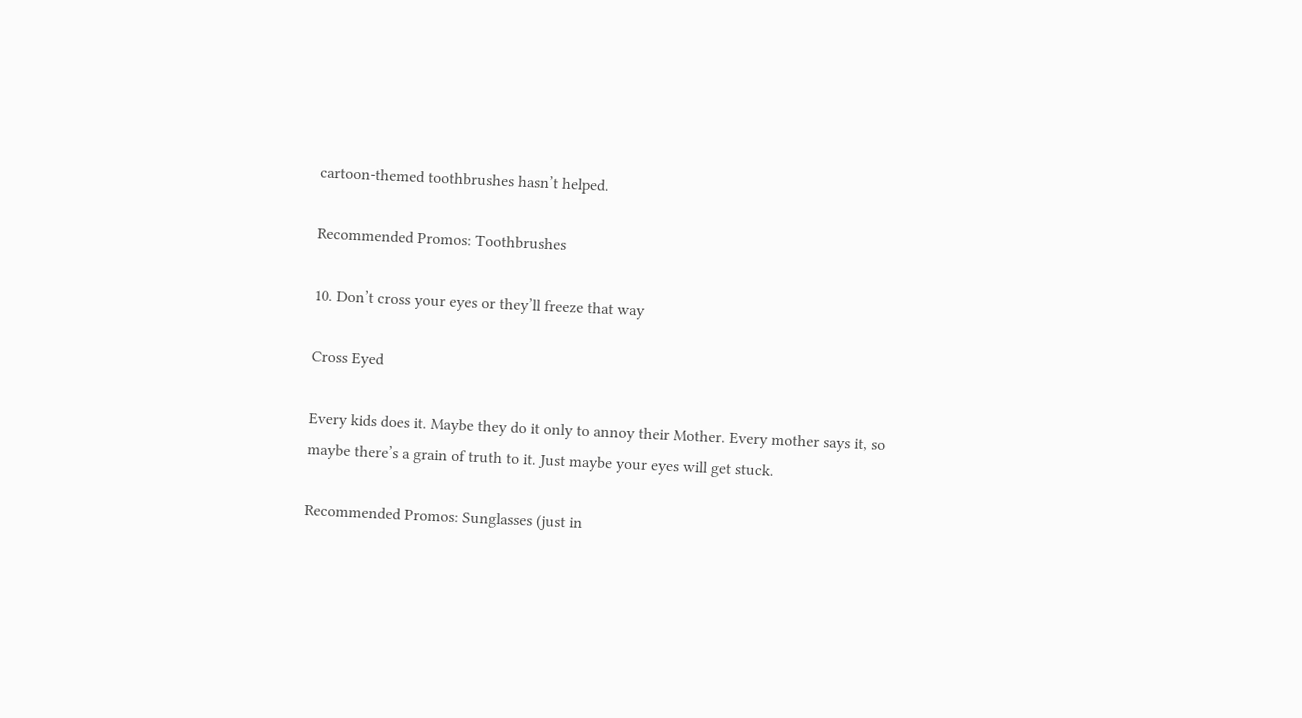cartoon-themed toothbrushes hasn’t helped.

Recommended Promos: Toothbrushes

10. Don’t cross your eyes or they’ll freeze that way

Cross Eyed

Every kids does it. Maybe they do it only to annoy their Mother. Every mother says it, so maybe there’s a grain of truth to it. Just maybe your eyes will get stuck.

Recommended Promos: Sunglasses (just in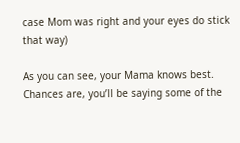case Mom was right and your eyes do stick that way)

As you can see, your Mama knows best. Chances are, you’ll be saying some of the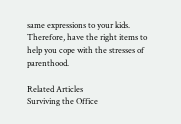same expressions to your kids. Therefore, have the right items to help you cope with the stresses of parenthood.

Related Articles
Surviving the Office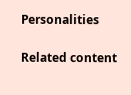Personalities

Related content